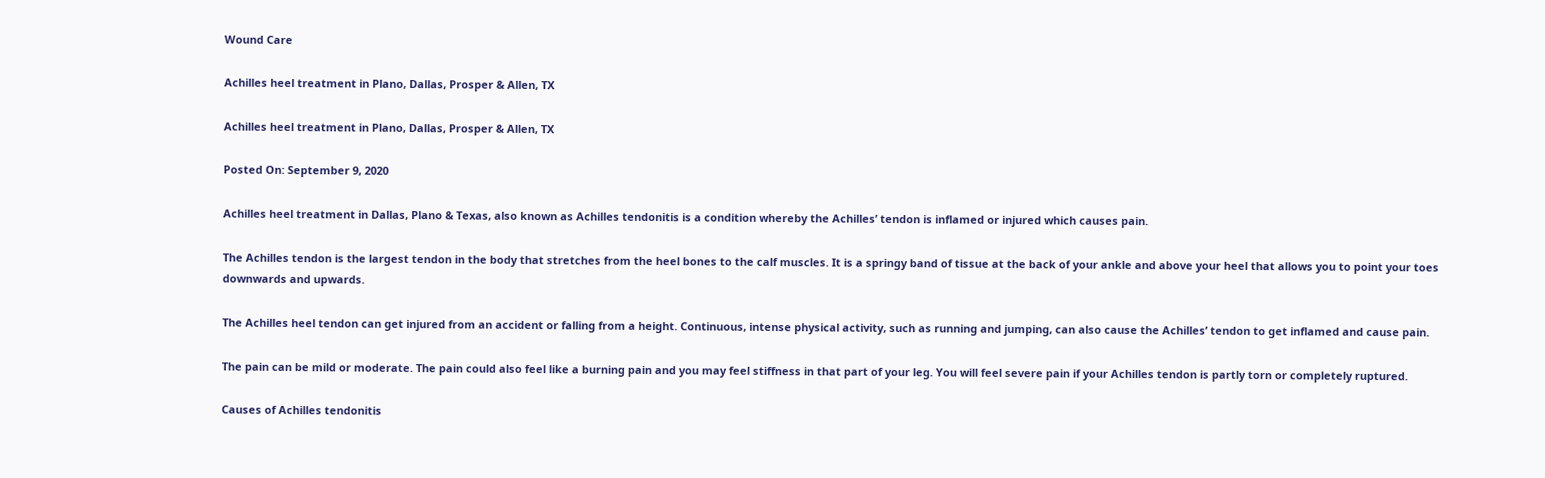Wound Care

Achilles heel treatment in Plano, Dallas, Prosper & Allen, TX

Achilles heel treatment in Plano, Dallas, Prosper & Allen, TX

Posted On: September 9, 2020

Achilles heel treatment in Dallas, Plano & Texas, also known as Achilles tendonitis is a condition whereby the Achilles’ tendon is inflamed or injured which causes pain.

The Achilles tendon is the largest tendon in the body that stretches from the heel bones to the calf muscles. It is a springy band of tissue at the back of your ankle and above your heel that allows you to point your toes downwards and upwards.

The Achilles heel tendon can get injured from an accident or falling from a height. Continuous, intense physical activity, such as running and jumping, can also cause the Achilles’ tendon to get inflamed and cause pain.

The pain can be mild or moderate. The pain could also feel like a burning pain and you may feel stiffness in that part of your leg. You will feel severe pain if your Achilles tendon is partly torn or completely ruptured.

Causes of Achilles tendonitis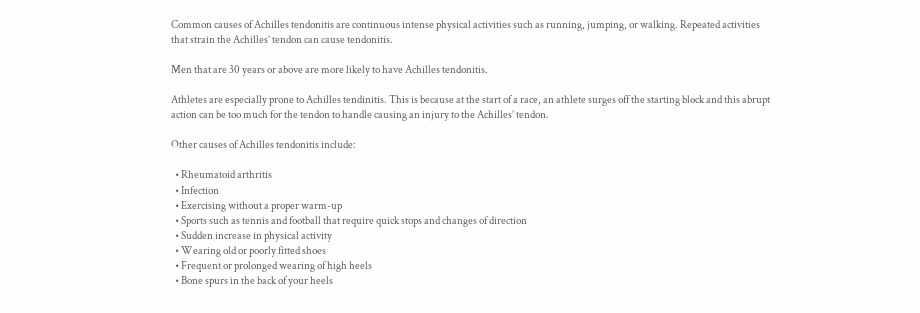Common causes of Achilles tendonitis are continuous intense physical activities such as running, jumping, or walking. Repeated activities that strain the Achilles’ tendon can cause tendonitis.

Men that are 30 years or above are more likely to have Achilles tendonitis.

Athletes are especially prone to Achilles tendinitis. This is because at the start of a race, an athlete surges off the starting block and this abrupt action can be too much for the tendon to handle causing an injury to the Achilles’ tendon.

Other causes of Achilles tendonitis include:

  • Rheumatoid arthritis
  • Infection
  • Exercising without a proper warm-up
  • Sports such as tennis and football that require quick stops and changes of direction
  • Sudden increase in physical activity
  • Wearing old or poorly fitted shoes
  • Frequent or prolonged wearing of high heels
  • Bone spurs in the back of your heels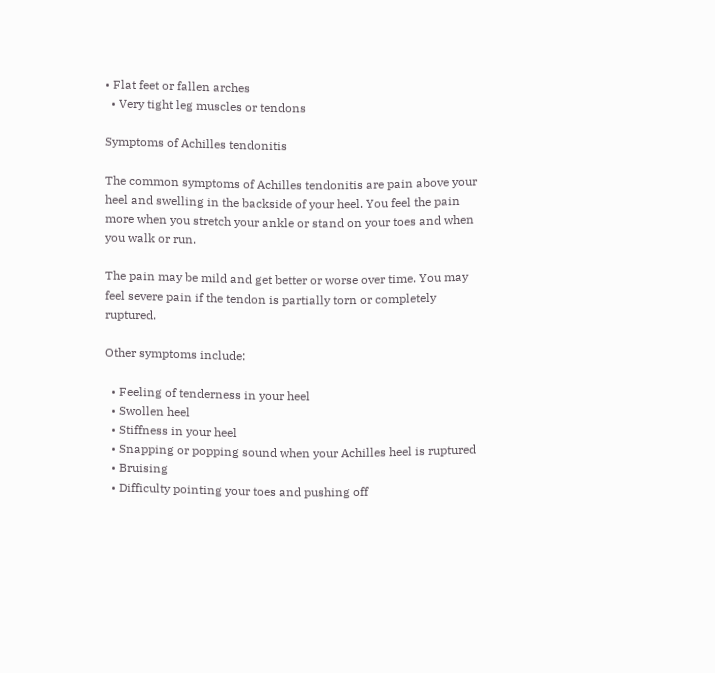• Flat feet or fallen arches
  • Very tight leg muscles or tendons

Symptoms of Achilles tendonitis

The common symptoms of Achilles tendonitis are pain above your heel and swelling in the backside of your heel. You feel the pain more when you stretch your ankle or stand on your toes and when you walk or run.

The pain may be mild and get better or worse over time. You may feel severe pain if the tendon is partially torn or completely ruptured.

Other symptoms include:

  • Feeling of tenderness in your heel
  • Swollen heel
  • Stiffness in your heel
  • Snapping or popping sound when your Achilles heel is ruptured
  • Bruising
  • Difficulty pointing your toes and pushing off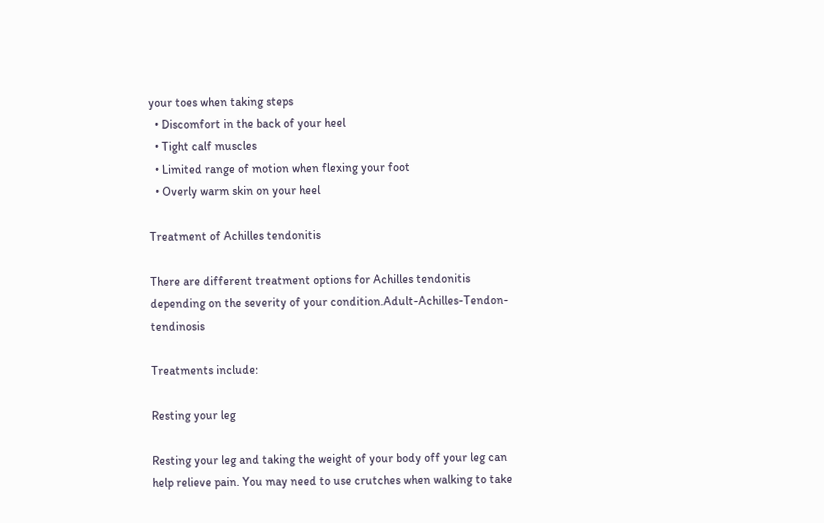your toes when taking steps
  • Discomfort in the back of your heel
  • Tight calf muscles
  • Limited range of motion when flexing your foot
  • Overly warm skin on your heel

Treatment of Achilles tendonitis

There are different treatment options for Achilles tendonitis depending on the severity of your condition.Adult-Achilles-Tendon-tendinosis

Treatments include:

Resting your leg

Resting your leg and taking the weight of your body off your leg can help relieve pain. You may need to use crutches when walking to take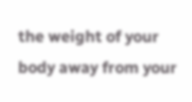the weight of your body away from your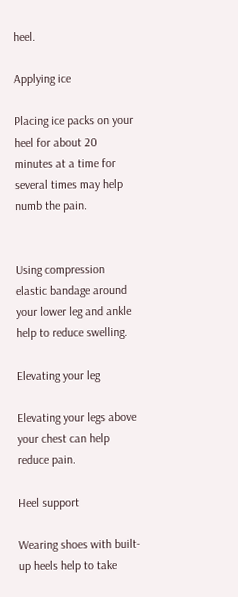heel.

Applying ice

Placing ice packs on your heel for about 20 minutes at a time for several times may help numb the pain.


Using compression elastic bandage around your lower leg and ankle help to reduce swelling.

Elevating your leg

Elevating your legs above your chest can help reduce pain.

Heel support

Wearing shoes with built-up heels help to take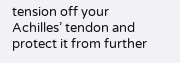tension off your Achilles’ tendon and protect it from further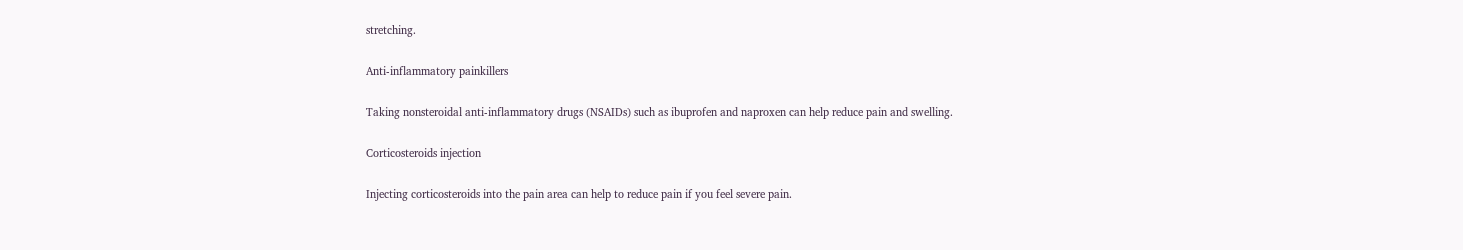stretching.

Anti-inflammatory painkillers

Taking nonsteroidal anti-inflammatory drugs (NSAIDs) such as ibuprofen and naproxen can help reduce pain and swelling.

Corticosteroids injection

Injecting corticosteroids into the pain area can help to reduce pain if you feel severe pain.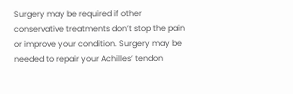Surgery may be required if other conservative treatments don’t stop the pain or improve your condition. Surgery may be needed to repair your Achilles’ tendon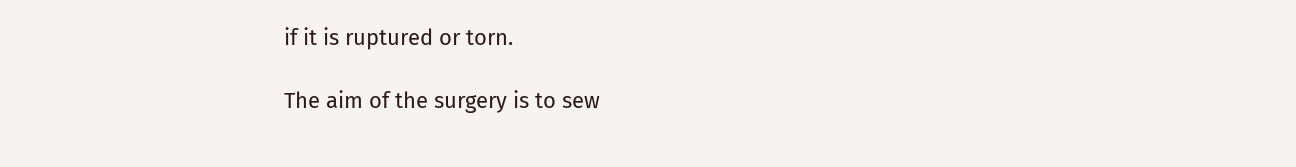if it is ruptured or torn.

The aim of the surgery is to sew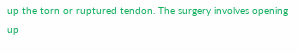up the torn or ruptured tendon. The surgery involves opening up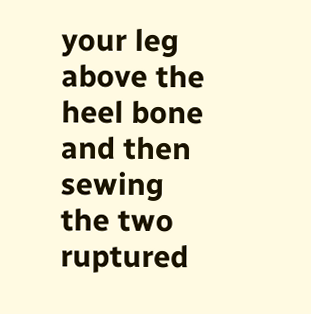your leg above the heel bone and then sewing the two ruptured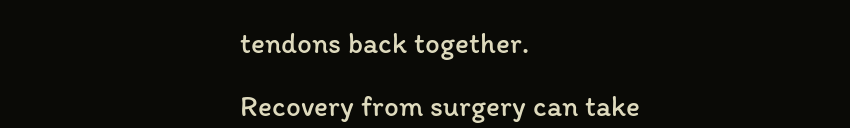tendons back together.

Recovery from surgery can take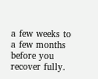a few weeks to a few months before you recover fully.